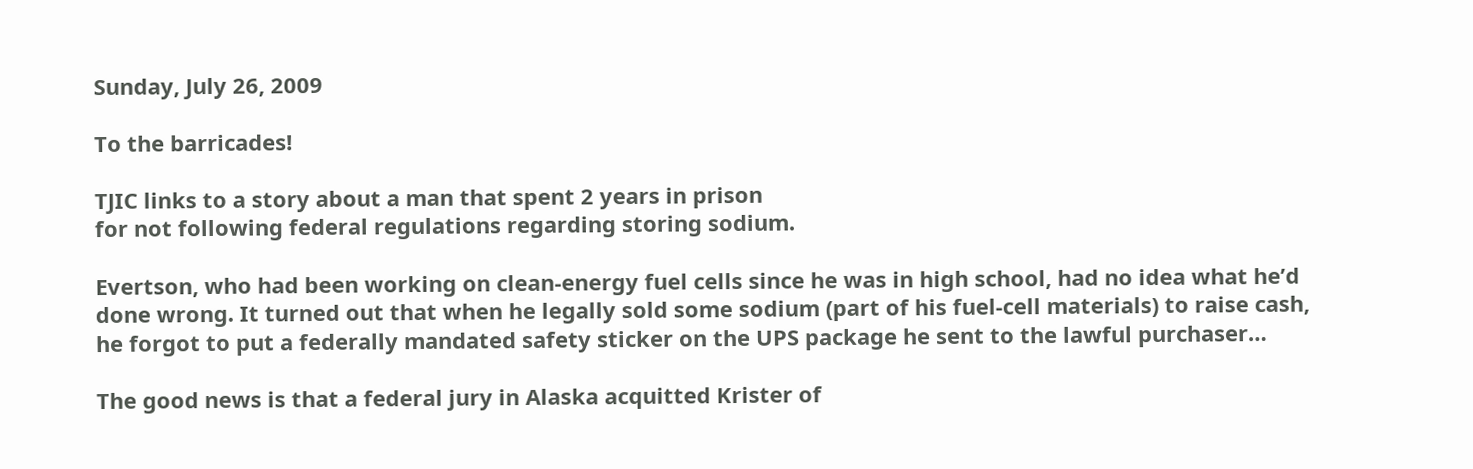Sunday, July 26, 2009

To the barricades!

TJIC links to a story about a man that spent 2 years in prison
for not following federal regulations regarding storing sodium.

Evertson, who had been working on clean-energy fuel cells since he was in high school, had no idea what he’d done wrong. It turned out that when he legally sold some sodium (part of his fuel-cell materials) to raise cash, he forgot to put a federally mandated safety sticker on the UPS package he sent to the lawful purchaser…

The good news is that a federal jury in Alaska acquitted Krister of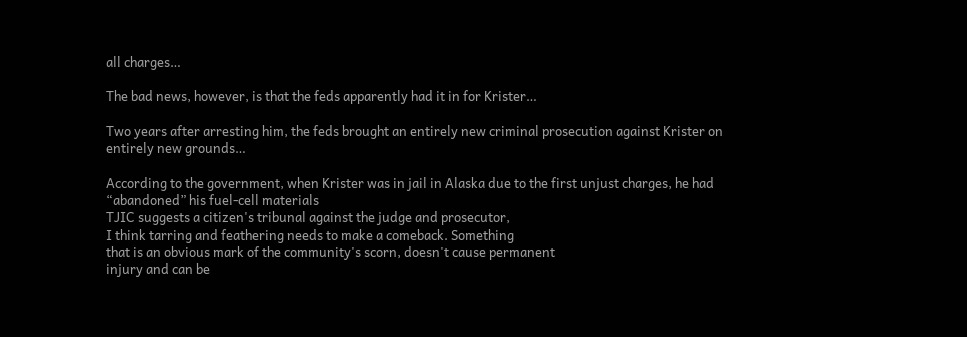all charges…

The bad news, however, is that the feds apparently had it in for Krister…

Two years after arresting him, the feds brought an entirely new criminal prosecution against Krister on entirely new grounds…

According to the government, when Krister was in jail in Alaska due to the first unjust charges, he had “abandoned” his fuel-cell materials
TJIC suggests a citizen's tribunal against the judge and prosecutor,
I think tarring and feathering needs to make a comeback. Something
that is an obvious mark of the community's scorn, doesn't cause permanent
injury and can be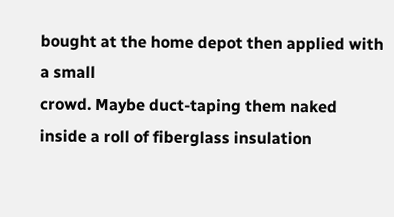bought at the home depot then applied with a small
crowd. Maybe duct-taping them naked inside a roll of fiberglass insulation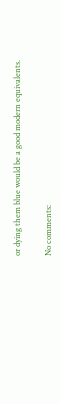or dying them blue would be a good modern equivalents.

No comments: